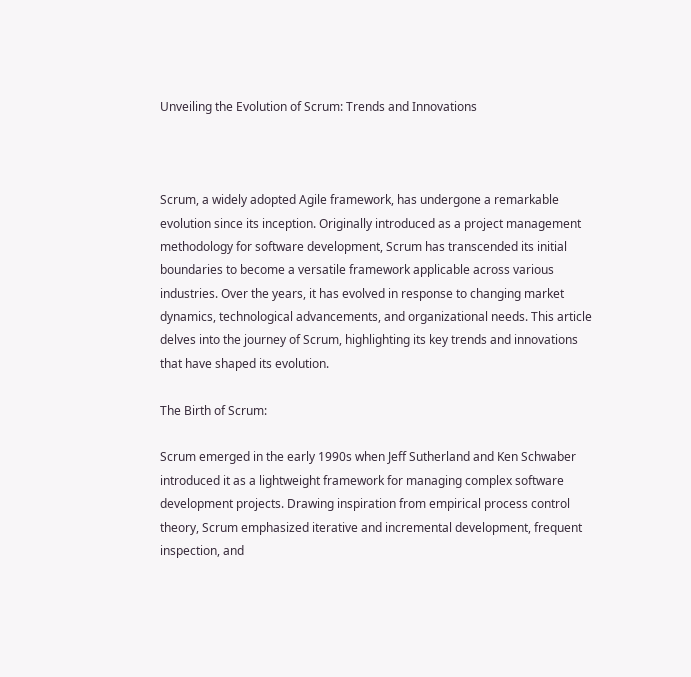Unveiling the Evolution of Scrum: Trends and Innovations



Scrum, a widely adopted Agile framework, has undergone a remarkable evolution since its inception. Originally introduced as a project management methodology for software development, Scrum has transcended its initial boundaries to become a versatile framework applicable across various industries. Over the years, it has evolved in response to changing market dynamics, technological advancements, and organizational needs. This article delves into the journey of Scrum, highlighting its key trends and innovations that have shaped its evolution.

The Birth of Scrum:

Scrum emerged in the early 1990s when Jeff Sutherland and Ken Schwaber introduced it as a lightweight framework for managing complex software development projects. Drawing inspiration from empirical process control theory, Scrum emphasized iterative and incremental development, frequent inspection, and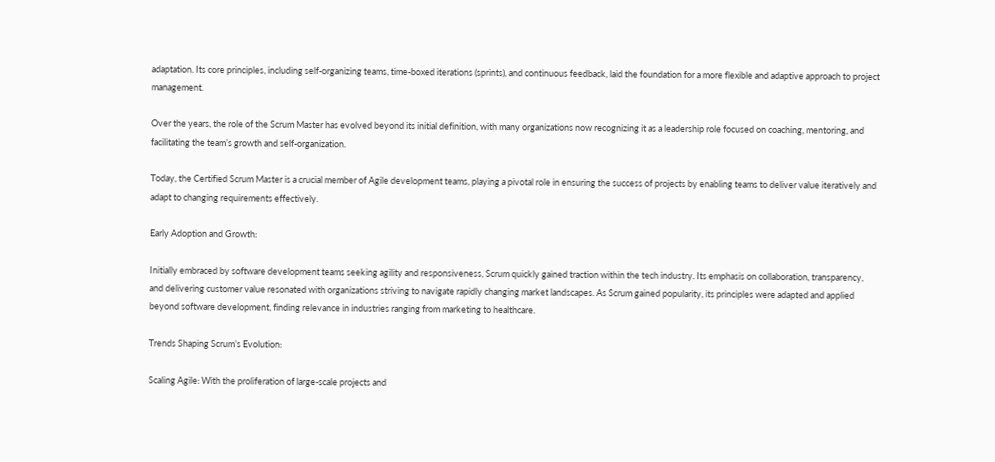adaptation. Its core principles, including self-organizing teams, time-boxed iterations (sprints), and continuous feedback, laid the foundation for a more flexible and adaptive approach to project management.

Over the years, the role of the Scrum Master has evolved beyond its initial definition, with many organizations now recognizing it as a leadership role focused on coaching, mentoring, and facilitating the team’s growth and self-organization.

Today, the Certified Scrum Master is a crucial member of Agile development teams, playing a pivotal role in ensuring the success of projects by enabling teams to deliver value iteratively and adapt to changing requirements effectively.

Early Adoption and Growth:

Initially embraced by software development teams seeking agility and responsiveness, Scrum quickly gained traction within the tech industry. Its emphasis on collaboration, transparency, and delivering customer value resonated with organizations striving to navigate rapidly changing market landscapes. As Scrum gained popularity, its principles were adapted and applied beyond software development, finding relevance in industries ranging from marketing to healthcare.

Trends Shaping Scrum’s Evolution:

Scaling Agile: With the proliferation of large-scale projects and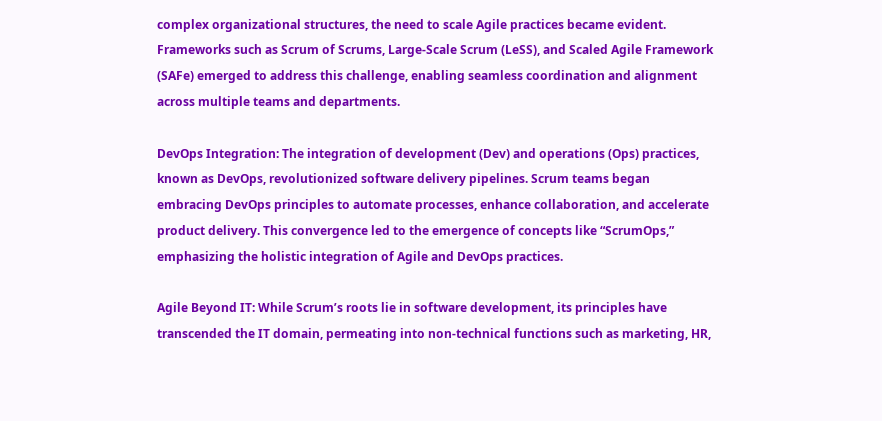complex organizational structures, the need to scale Agile practices became evident. Frameworks such as Scrum of Scrums, Large-Scale Scrum (LeSS), and Scaled Agile Framework (SAFe) emerged to address this challenge, enabling seamless coordination and alignment across multiple teams and departments.

DevOps Integration: The integration of development (Dev) and operations (Ops) practices, known as DevOps, revolutionized software delivery pipelines. Scrum teams began embracing DevOps principles to automate processes, enhance collaboration, and accelerate product delivery. This convergence led to the emergence of concepts like “ScrumOps,” emphasizing the holistic integration of Agile and DevOps practices.

Agile Beyond IT: While Scrum’s roots lie in software development, its principles have transcended the IT domain, permeating into non-technical functions such as marketing, HR,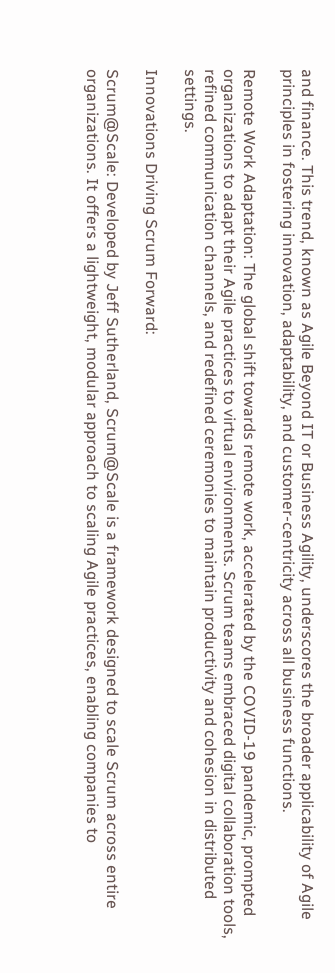and finance. This trend, known as Agile Beyond IT or Business Agility, underscores the broader applicability of Agile principles in fostering innovation, adaptability, and customer-centricity across all business functions.

Remote Work Adaptation: The global shift towards remote work, accelerated by the COVID-19 pandemic, prompted organizations to adapt their Agile practices to virtual environments. Scrum teams embraced digital collaboration tools, refined communication channels, and redefined ceremonies to maintain productivity and cohesion in distributed settings.

Innovations Driving Scrum Forward:

Scrum@Scale: Developed by Jeff Sutherland, Scrum@Scale is a framework designed to scale Scrum across entire organizations. It offers a lightweight, modular approach to scaling Agile practices, enabling companies to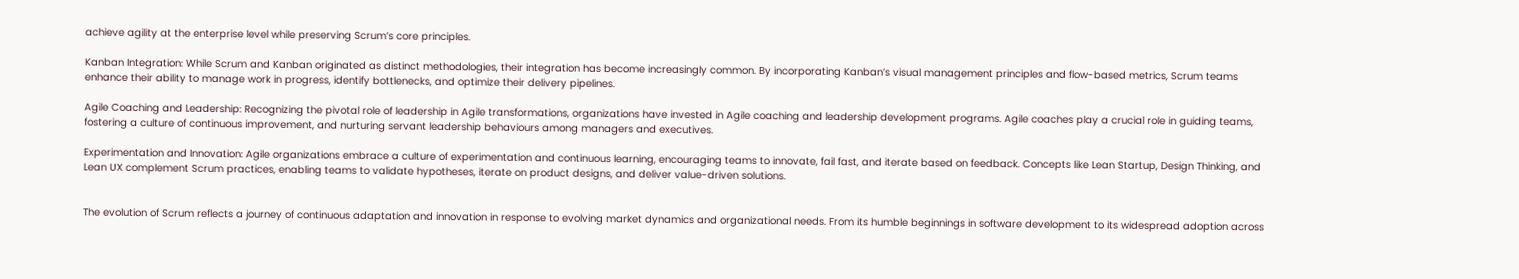achieve agility at the enterprise level while preserving Scrum’s core principles.

Kanban Integration: While Scrum and Kanban originated as distinct methodologies, their integration has become increasingly common. By incorporating Kanban’s visual management principles and flow-based metrics, Scrum teams enhance their ability to manage work in progress, identify bottlenecks, and optimize their delivery pipelines.

Agile Coaching and Leadership: Recognizing the pivotal role of leadership in Agile transformations, organizations have invested in Agile coaching and leadership development programs. Agile coaches play a crucial role in guiding teams, fostering a culture of continuous improvement, and nurturing servant leadership behaviours among managers and executives.

Experimentation and Innovation: Agile organizations embrace a culture of experimentation and continuous learning, encouraging teams to innovate, fail fast, and iterate based on feedback. Concepts like Lean Startup, Design Thinking, and Lean UX complement Scrum practices, enabling teams to validate hypotheses, iterate on product designs, and deliver value-driven solutions.


The evolution of Scrum reflects a journey of continuous adaptation and innovation in response to evolving market dynamics and organizational needs. From its humble beginnings in software development to its widespread adoption across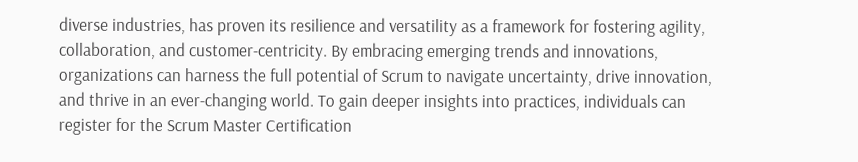diverse industries, has proven its resilience and versatility as a framework for fostering agility, collaboration, and customer-centricity. By embracing emerging trends and innovations, organizations can harness the full potential of Scrum to navigate uncertainty, drive innovation, and thrive in an ever-changing world. To gain deeper insights into practices, individuals can register for the Scrum Master Certification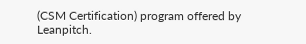(CSM Certification) program offered by Leanpitch.